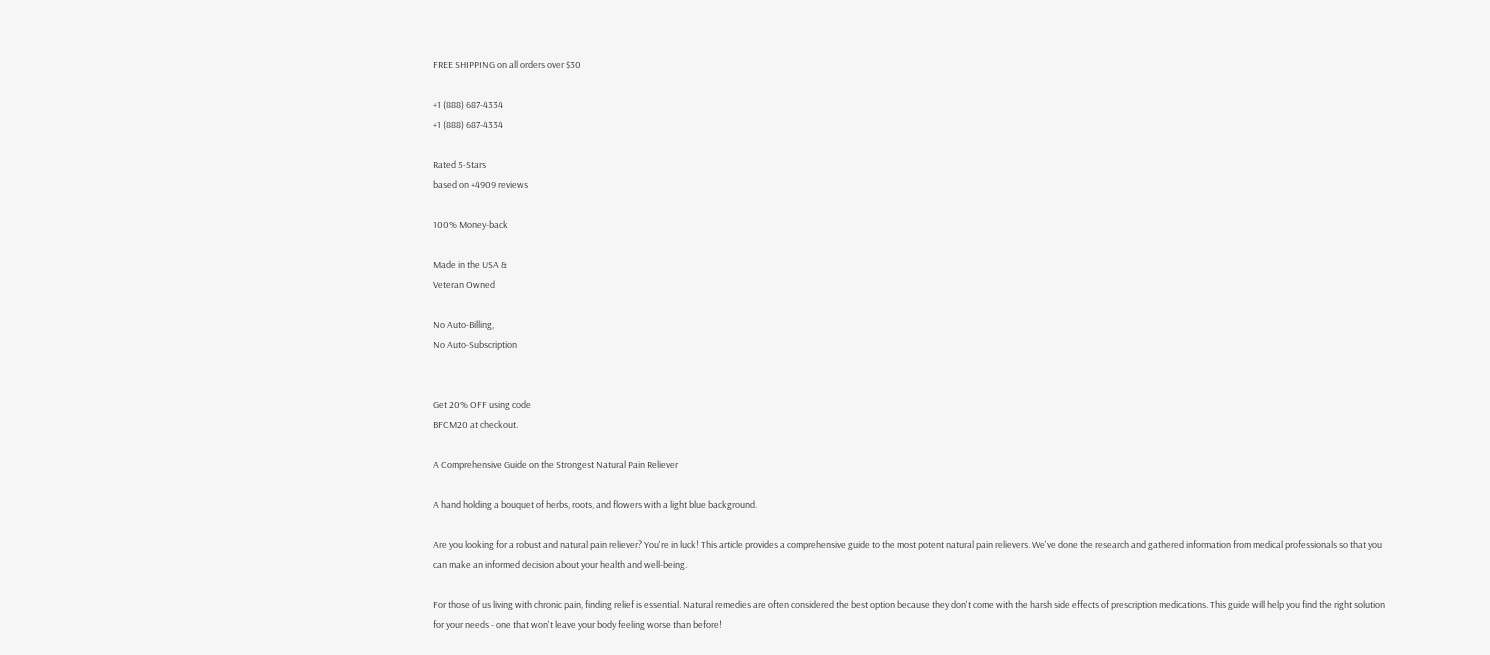FREE SHIPPING on all orders over $30

+1 (888) 687-4334
+1 (888) 687-4334

Rated 5-Stars
based on +4909 reviews

100% Money-back

Made in the USA &
Veteran Owned

No Auto-Billing,
No Auto-Subscription


Get 20% OFF using code
BFCM20 at checkout.

A Comprehensive Guide on the Strongest Natural Pain Reliever

A hand holding a bouquet of herbs, roots, and flowers with a light blue background.

Are you looking for a robust and natural pain reliever? You're in luck! This article provides a comprehensive guide to the most potent natural pain relievers. We've done the research and gathered information from medical professionals so that you can make an informed decision about your health and well-being.

For those of us living with chronic pain, finding relief is essential. Natural remedies are often considered the best option because they don't come with the harsh side effects of prescription medications. This guide will help you find the right solution for your needs - one that won't leave your body feeling worse than before!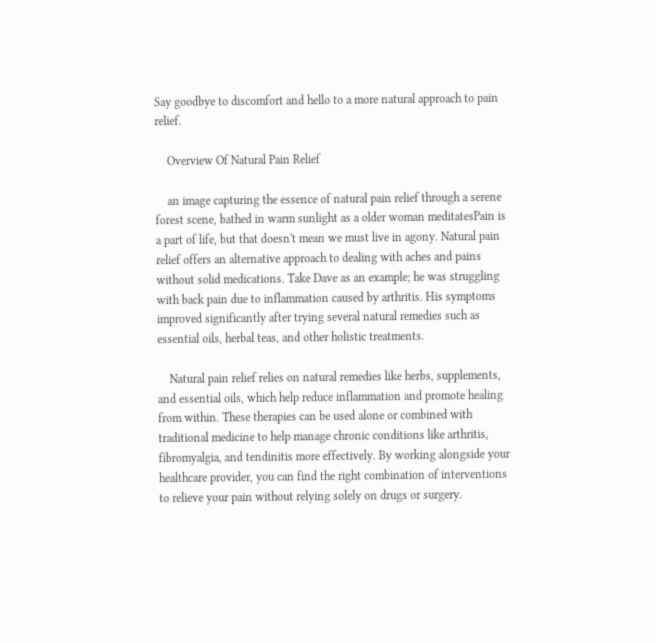Say goodbye to discomfort and hello to a more natural approach to pain relief.

    Overview Of Natural Pain Relief

    an image capturing the essence of natural pain relief through a serene forest scene, bathed in warm sunlight as a older woman meditatesPain is a part of life, but that doesn't mean we must live in agony. Natural pain relief offers an alternative approach to dealing with aches and pains without solid medications. Take Dave as an example; he was struggling with back pain due to inflammation caused by arthritis. His symptoms improved significantly after trying several natural remedies such as essential oils, herbal teas, and other holistic treatments.

    Natural pain relief relies on natural remedies like herbs, supplements, and essential oils, which help reduce inflammation and promote healing from within. These therapies can be used alone or combined with traditional medicine to help manage chronic conditions like arthritis, fibromyalgia, and tendinitis more effectively. By working alongside your healthcare provider, you can find the right combination of interventions to relieve your pain without relying solely on drugs or surgery.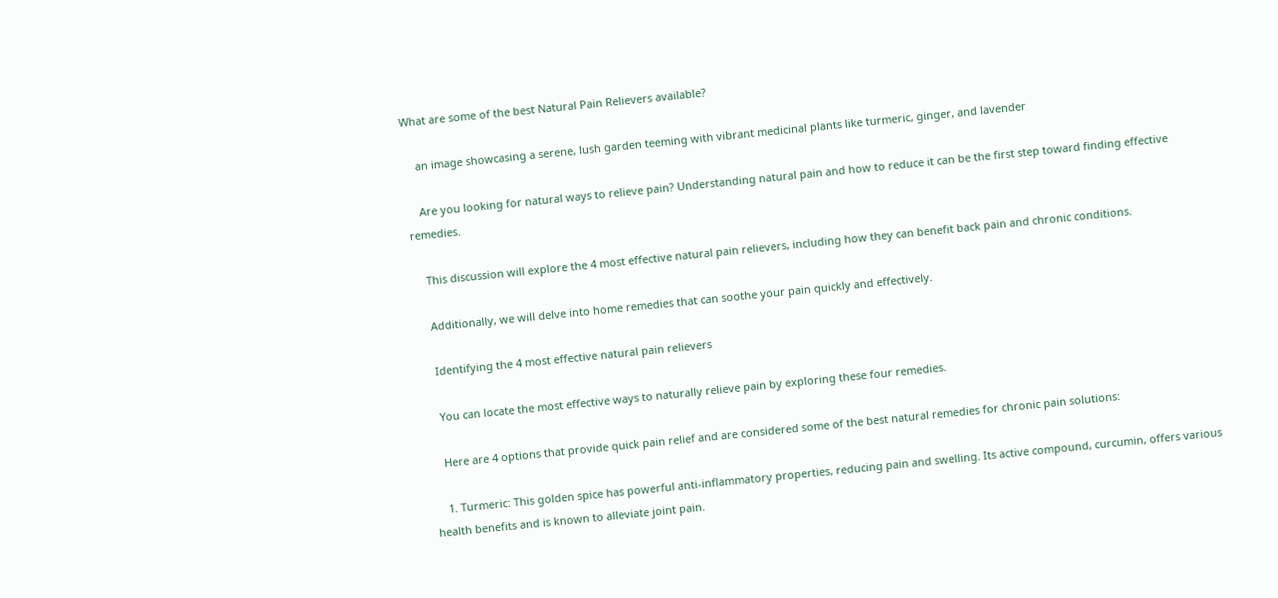What are some of the best Natural Pain Relievers available?

    an image showcasing a serene, lush garden teeming with vibrant medicinal plants like turmeric, ginger, and lavender

    Are you looking for natural ways to relieve pain? Understanding natural pain and how to reduce it can be the first step toward finding effective remedies.

    This discussion will explore the 4 most effective natural pain relievers, including how they can benefit back pain and chronic conditions.

    Additionally, we will delve into home remedies that can soothe your pain quickly and effectively.

    Identifying the 4 most effective natural pain relievers

    You can locate the most effective ways to naturally relieve pain by exploring these four remedies.

    Here are 4 options that provide quick pain relief and are considered some of the best natural remedies for chronic pain solutions:

    1. Turmeric: This golden spice has powerful anti-inflammatory properties, reducing pain and swelling. Its active compound, curcumin, offers various health benefits and is known to alleviate joint pain.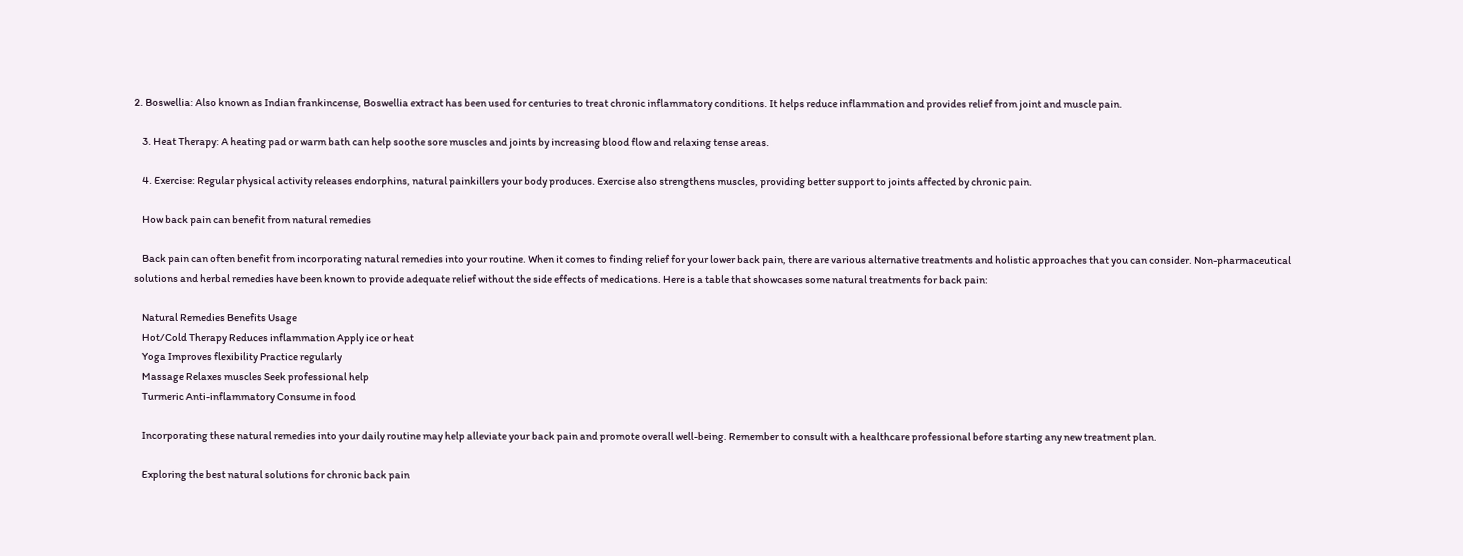2. Boswellia: Also known as Indian frankincense, Boswellia extract has been used for centuries to treat chronic inflammatory conditions. It helps reduce inflammation and provides relief from joint and muscle pain.

    3. Heat Therapy: A heating pad or warm bath can help soothe sore muscles and joints by increasing blood flow and relaxing tense areas.

    4. Exercise: Regular physical activity releases endorphins, natural painkillers your body produces. Exercise also strengthens muscles, providing better support to joints affected by chronic pain.

    How back pain can benefit from natural remedies

    Back pain can often benefit from incorporating natural remedies into your routine. When it comes to finding relief for your lower back pain, there are various alternative treatments and holistic approaches that you can consider. Non-pharmaceutical solutions and herbal remedies have been known to provide adequate relief without the side effects of medications. Here is a table that showcases some natural treatments for back pain:

    Natural Remedies Benefits Usage
    Hot/Cold Therapy Reduces inflammation Apply ice or heat
    Yoga Improves flexibility Practice regularly
    Massage Relaxes muscles Seek professional help
    Turmeric Anti-inflammatory Consume in food

    Incorporating these natural remedies into your daily routine may help alleviate your back pain and promote overall well-being. Remember to consult with a healthcare professional before starting any new treatment plan.

    Exploring the best natural solutions for chronic back pain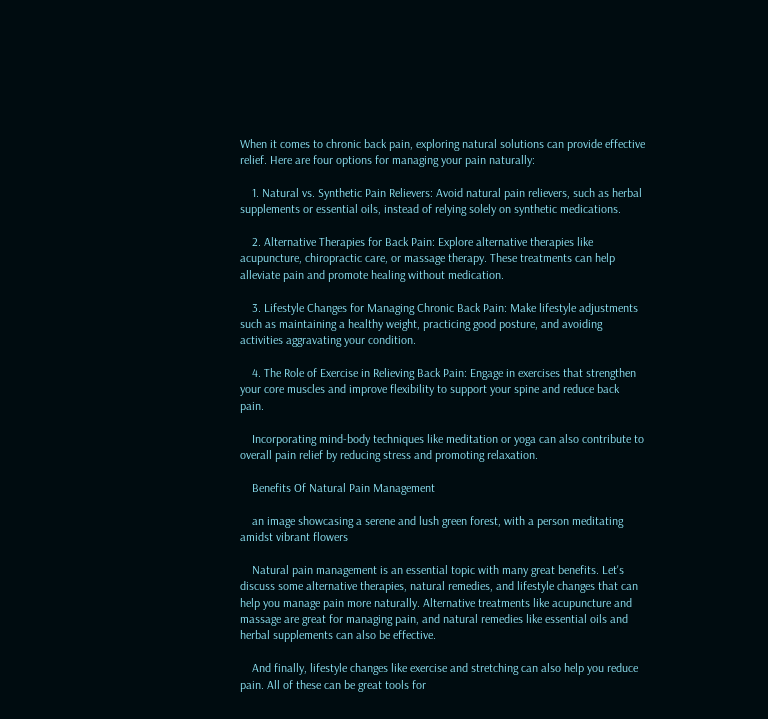When it comes to chronic back pain, exploring natural solutions can provide effective relief. Here are four options for managing your pain naturally:

    1. Natural vs. Synthetic Pain Relievers: Avoid natural pain relievers, such as herbal supplements or essential oils, instead of relying solely on synthetic medications.

    2. Alternative Therapies for Back Pain: Explore alternative therapies like acupuncture, chiropractic care, or massage therapy. These treatments can help alleviate pain and promote healing without medication.

    3. Lifestyle Changes for Managing Chronic Back Pain: Make lifestyle adjustments such as maintaining a healthy weight, practicing good posture, and avoiding activities aggravating your condition.

    4. The Role of Exercise in Relieving Back Pain: Engage in exercises that strengthen your core muscles and improve flexibility to support your spine and reduce back pain.

    Incorporating mind-body techniques like meditation or yoga can also contribute to overall pain relief by reducing stress and promoting relaxation.

    Benefits Of Natural Pain Management

    an image showcasing a serene and lush green forest, with a person meditating amidst vibrant flowers

    Natural pain management is an essential topic with many great benefits. Let's discuss some alternative therapies, natural remedies, and lifestyle changes that can help you manage pain more naturally. Alternative treatments like acupuncture and massage are great for managing pain, and natural remedies like essential oils and herbal supplements can also be effective.

    And finally, lifestyle changes like exercise and stretching can also help you reduce pain. All of these can be great tools for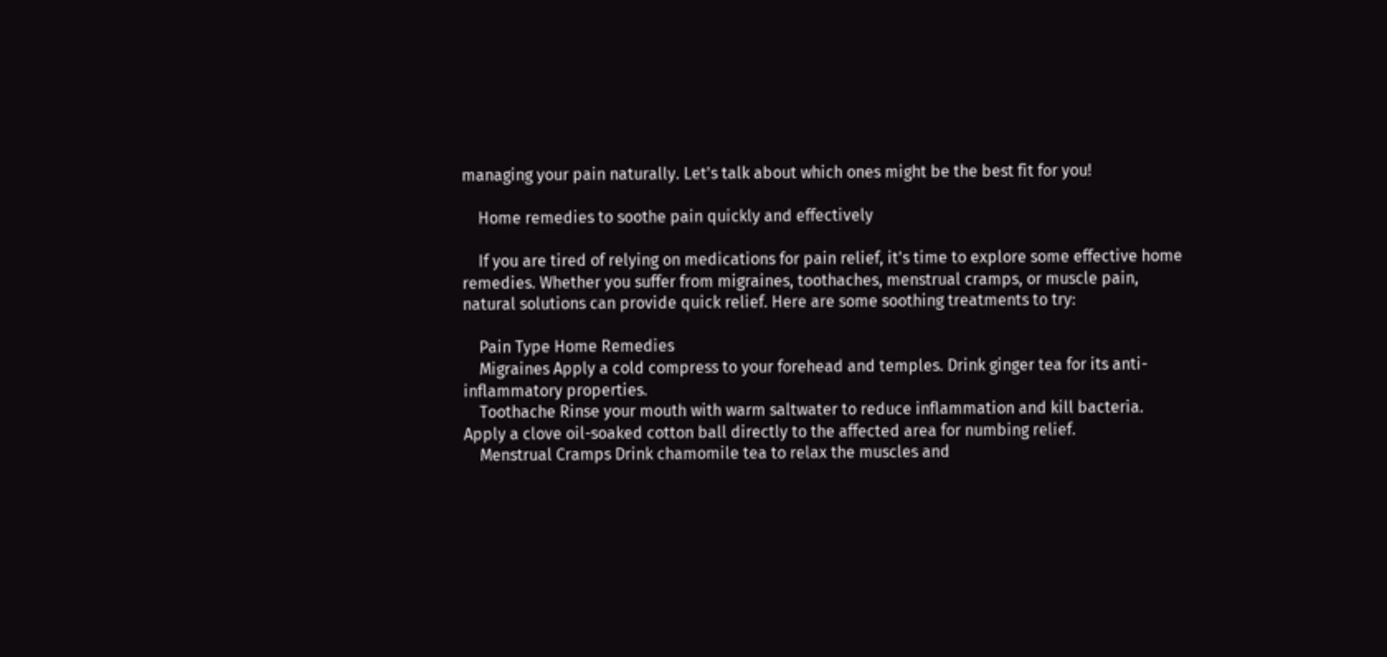managing your pain naturally. Let's talk about which ones might be the best fit for you!

    Home remedies to soothe pain quickly and effectively

    If you are tired of relying on medications for pain relief, it's time to explore some effective home remedies. Whether you suffer from migraines, toothaches, menstrual cramps, or muscle pain, natural solutions can provide quick relief. Here are some soothing treatments to try:

    Pain Type Home Remedies
    Migraines Apply a cold compress to your forehead and temples. Drink ginger tea for its anti-inflammatory properties.
    Toothache Rinse your mouth with warm saltwater to reduce inflammation and kill bacteria. Apply a clove oil-soaked cotton ball directly to the affected area for numbing relief.
    Menstrual Cramps Drink chamomile tea to relax the muscles and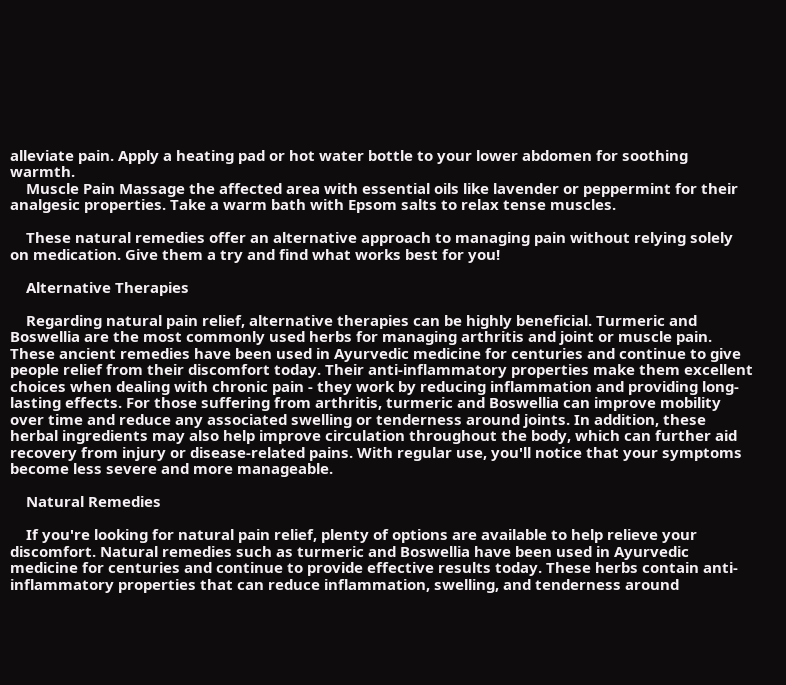alleviate pain. Apply a heating pad or hot water bottle to your lower abdomen for soothing warmth.
    Muscle Pain Massage the affected area with essential oils like lavender or peppermint for their analgesic properties. Take a warm bath with Epsom salts to relax tense muscles.

    These natural remedies offer an alternative approach to managing pain without relying solely on medication. Give them a try and find what works best for you!

    Alternative Therapies

    Regarding natural pain relief, alternative therapies can be highly beneficial. Turmeric and Boswellia are the most commonly used herbs for managing arthritis and joint or muscle pain. These ancient remedies have been used in Ayurvedic medicine for centuries and continue to give people relief from their discomfort today. Their anti-inflammatory properties make them excellent choices when dealing with chronic pain - they work by reducing inflammation and providing long-lasting effects. For those suffering from arthritis, turmeric and Boswellia can improve mobility over time and reduce any associated swelling or tenderness around joints. In addition, these herbal ingredients may also help improve circulation throughout the body, which can further aid recovery from injury or disease-related pains. With regular use, you'll notice that your symptoms become less severe and more manageable.

    Natural Remedies

    If you're looking for natural pain relief, plenty of options are available to help relieve your discomfort. Natural remedies such as turmeric and Boswellia have been used in Ayurvedic medicine for centuries and continue to provide effective results today. These herbs contain anti-inflammatory properties that can reduce inflammation, swelling, and tenderness around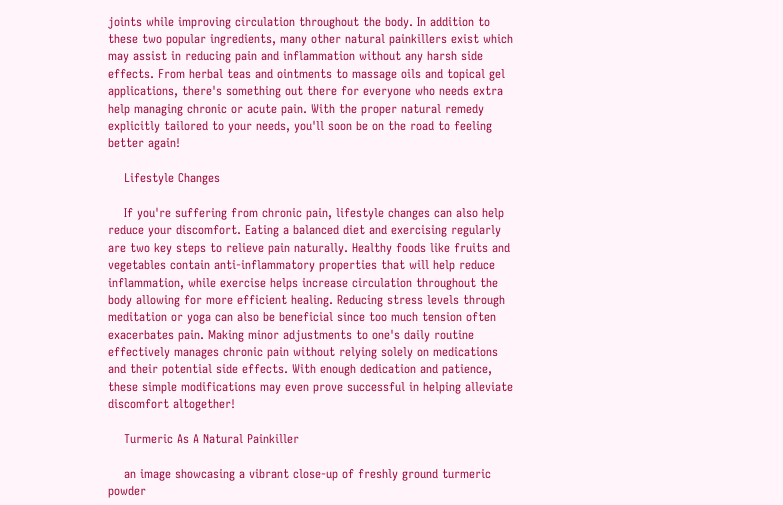joints while improving circulation throughout the body. In addition to these two popular ingredients, many other natural painkillers exist which may assist in reducing pain and inflammation without any harsh side effects. From herbal teas and ointments to massage oils and topical gel applications, there's something out there for everyone who needs extra help managing chronic or acute pain. With the proper natural remedy explicitly tailored to your needs, you'll soon be on the road to feeling better again!

    Lifestyle Changes

    If you're suffering from chronic pain, lifestyle changes can also help reduce your discomfort. Eating a balanced diet and exercising regularly are two key steps to relieve pain naturally. Healthy foods like fruits and vegetables contain anti-inflammatory properties that will help reduce inflammation, while exercise helps increase circulation throughout the body allowing for more efficient healing. Reducing stress levels through meditation or yoga can also be beneficial since too much tension often exacerbates pain. Making minor adjustments to one's daily routine effectively manages chronic pain without relying solely on medications and their potential side effects. With enough dedication and patience, these simple modifications may even prove successful in helping alleviate discomfort altogether!

    Turmeric As A Natural Painkiller

    an image showcasing a vibrant close-up of freshly ground turmeric powder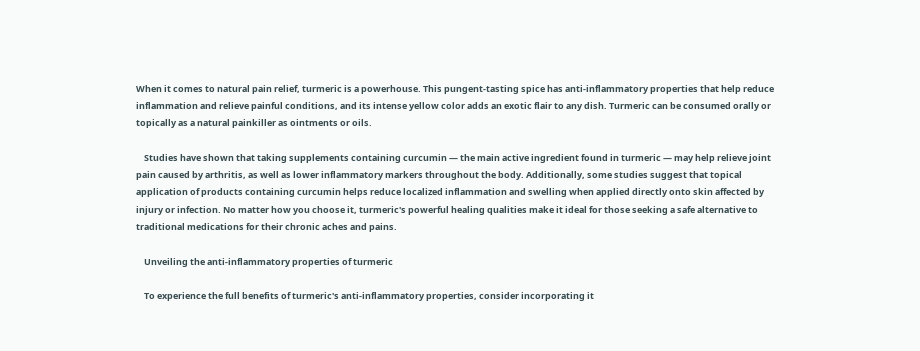When it comes to natural pain relief, turmeric is a powerhouse. This pungent-tasting spice has anti-inflammatory properties that help reduce inflammation and relieve painful conditions, and its intense yellow color adds an exotic flair to any dish. Turmeric can be consumed orally or topically as a natural painkiller as ointments or oils.

    Studies have shown that taking supplements containing curcumin — the main active ingredient found in turmeric — may help relieve joint pain caused by arthritis, as well as lower inflammatory markers throughout the body. Additionally, some studies suggest that topical application of products containing curcumin helps reduce localized inflammation and swelling when applied directly onto skin affected by injury or infection. No matter how you choose it, turmeric's powerful healing qualities make it ideal for those seeking a safe alternative to traditional medications for their chronic aches and pains.

    Unveiling the anti-inflammatory properties of turmeric

    To experience the full benefits of turmeric's anti-inflammatory properties, consider incorporating it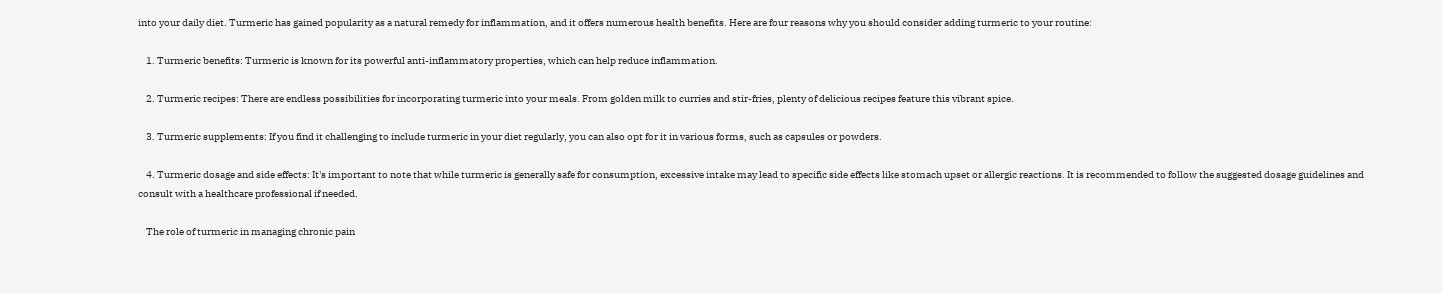into your daily diet. Turmeric has gained popularity as a natural remedy for inflammation, and it offers numerous health benefits. Here are four reasons why you should consider adding turmeric to your routine:

    1. Turmeric benefits: Turmeric is known for its powerful anti-inflammatory properties, which can help reduce inflammation.

    2. Turmeric recipes: There are endless possibilities for incorporating turmeric into your meals. From golden milk to curries and stir-fries, plenty of delicious recipes feature this vibrant spice.

    3. Turmeric supplements: If you find it challenging to include turmeric in your diet regularly, you can also opt for it in various forms, such as capsules or powders.

    4. Turmeric dosage and side effects: It's important to note that while turmeric is generally safe for consumption, excessive intake may lead to specific side effects like stomach upset or allergic reactions. It is recommended to follow the suggested dosage guidelines and consult with a healthcare professional if needed.

    The role of turmeric in managing chronic pain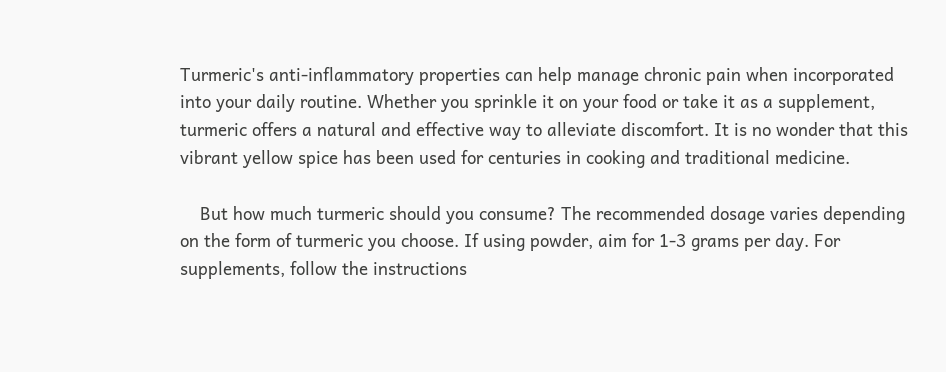Turmeric's anti-inflammatory properties can help manage chronic pain when incorporated into your daily routine. Whether you sprinkle it on your food or take it as a supplement, turmeric offers a natural and effective way to alleviate discomfort. It is no wonder that this vibrant yellow spice has been used for centuries in cooking and traditional medicine.

    But how much turmeric should you consume? The recommended dosage varies depending on the form of turmeric you choose. If using powder, aim for 1-3 grams per day. For supplements, follow the instructions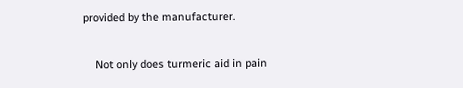provided by the manufacturer.

    Not only does turmeric aid in pain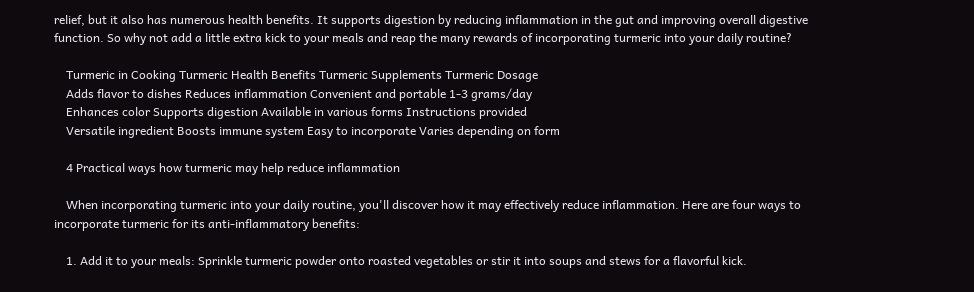relief, but it also has numerous health benefits. It supports digestion by reducing inflammation in the gut and improving overall digestive function. So why not add a little extra kick to your meals and reap the many rewards of incorporating turmeric into your daily routine?

    Turmeric in Cooking Turmeric Health Benefits Turmeric Supplements Turmeric Dosage
    Adds flavor to dishes Reduces inflammation Convenient and portable 1-3 grams/day
    Enhances color Supports digestion Available in various forms Instructions provided
    Versatile ingredient Boosts immune system Easy to incorporate Varies depending on form

    4 Practical ways how turmeric may help reduce inflammation

    When incorporating turmeric into your daily routine, you'll discover how it may effectively reduce inflammation. Here are four ways to incorporate turmeric for its anti-inflammatory benefits:

    1. Add it to your meals: Sprinkle turmeric powder onto roasted vegetables or stir it into soups and stews for a flavorful kick.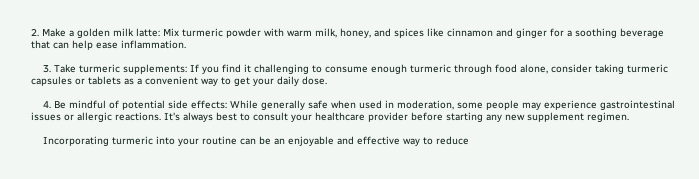2. Make a golden milk latte: Mix turmeric powder with warm milk, honey, and spices like cinnamon and ginger for a soothing beverage that can help ease inflammation.

    3. Take turmeric supplements: If you find it challenging to consume enough turmeric through food alone, consider taking turmeric capsules or tablets as a convenient way to get your daily dose.

    4. Be mindful of potential side effects: While generally safe when used in moderation, some people may experience gastrointestinal issues or allergic reactions. It's always best to consult your healthcare provider before starting any new supplement regimen.

    Incorporating turmeric into your routine can be an enjoyable and effective way to reduce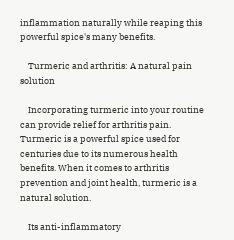inflammation naturally while reaping this powerful spice's many benefits.

    Turmeric and arthritis: A natural pain solution

    Incorporating turmeric into your routine can provide relief for arthritis pain. Turmeric is a powerful spice used for centuries due to its numerous health benefits. When it comes to arthritis prevention and joint health, turmeric is a natural solution.

    Its anti-inflammatory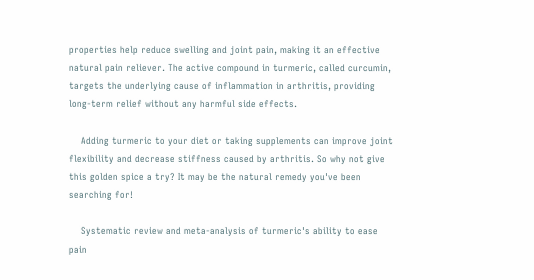properties help reduce swelling and joint pain, making it an effective natural pain reliever. The active compound in turmeric, called curcumin, targets the underlying cause of inflammation in arthritis, providing long-term relief without any harmful side effects.

    Adding turmeric to your diet or taking supplements can improve joint flexibility and decrease stiffness caused by arthritis. So why not give this golden spice a try? It may be the natural remedy you've been searching for!

    Systematic review and meta-analysis of turmeric's ability to ease pain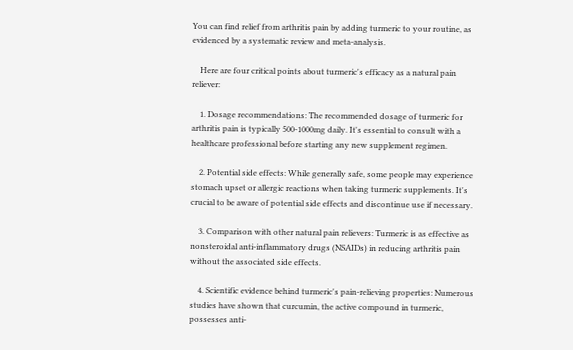You can find relief from arthritis pain by adding turmeric to your routine, as evidenced by a systematic review and meta-analysis.

    Here are four critical points about turmeric's efficacy as a natural pain reliever:

    1. Dosage recommendations: The recommended dosage of turmeric for arthritis pain is typically 500-1000mg daily. It's essential to consult with a healthcare professional before starting any new supplement regimen.

    2. Potential side effects: While generally safe, some people may experience stomach upset or allergic reactions when taking turmeric supplements. It's crucial to be aware of potential side effects and discontinue use if necessary.

    3. Comparison with other natural pain relievers: Turmeric is as effective as nonsteroidal anti-inflammatory drugs (NSAIDs) in reducing arthritis pain without the associated side effects.

    4. Scientific evidence behind turmeric's pain-relieving properties: Numerous studies have shown that curcumin, the active compound in turmeric, possesses anti-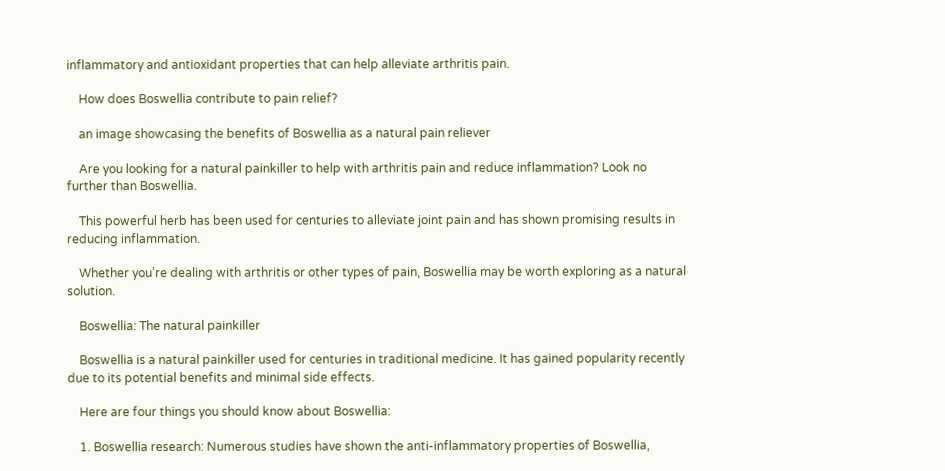inflammatory and antioxidant properties that can help alleviate arthritis pain.

    How does Boswellia contribute to pain relief?

    an image showcasing the benefits of Boswellia as a natural pain reliever

    Are you looking for a natural painkiller to help with arthritis pain and reduce inflammation? Look no further than Boswellia.

    This powerful herb has been used for centuries to alleviate joint pain and has shown promising results in reducing inflammation.

    Whether you're dealing with arthritis or other types of pain, Boswellia may be worth exploring as a natural solution.

    Boswellia: The natural painkiller

    Boswellia is a natural painkiller used for centuries in traditional medicine. It has gained popularity recently due to its potential benefits and minimal side effects.

    Here are four things you should know about Boswellia:

    1. Boswellia research: Numerous studies have shown the anti-inflammatory properties of Boswellia,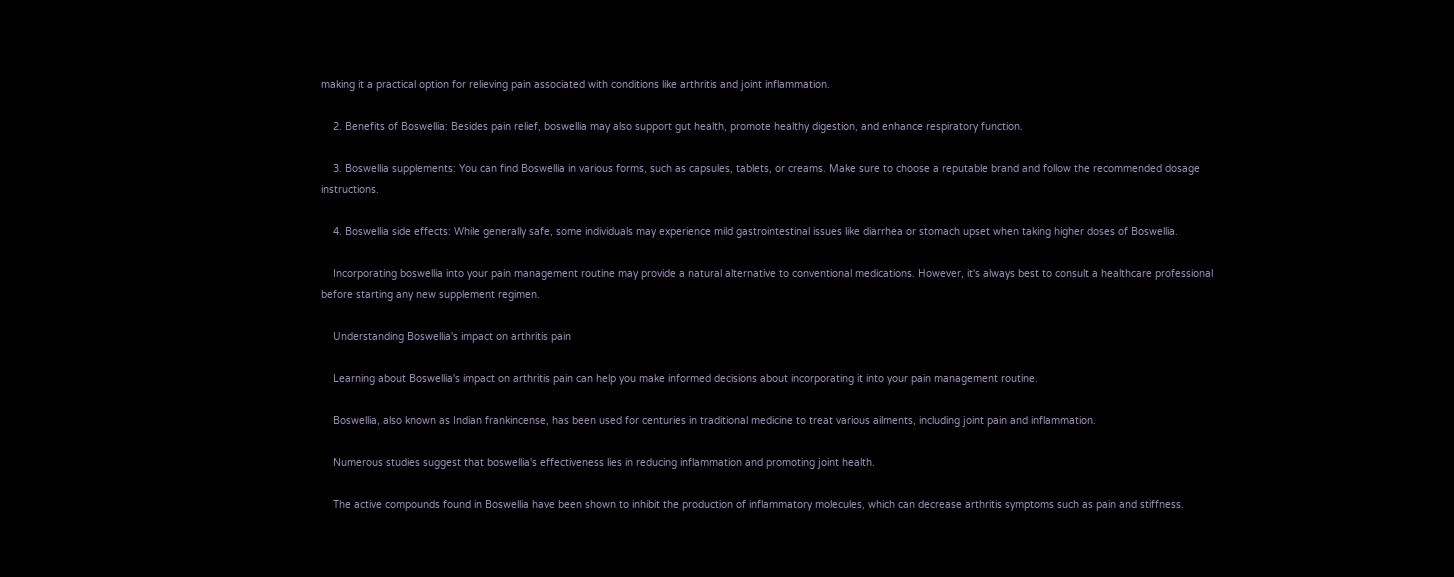making it a practical option for relieving pain associated with conditions like arthritis and joint inflammation.

    2. Benefits of Boswellia: Besides pain relief, boswellia may also support gut health, promote healthy digestion, and enhance respiratory function.

    3. Boswellia supplements: You can find Boswellia in various forms, such as capsules, tablets, or creams. Make sure to choose a reputable brand and follow the recommended dosage instructions.

    4. Boswellia side effects: While generally safe, some individuals may experience mild gastrointestinal issues like diarrhea or stomach upset when taking higher doses of Boswellia.

    Incorporating boswellia into your pain management routine may provide a natural alternative to conventional medications. However, it's always best to consult a healthcare professional before starting any new supplement regimen.

    Understanding Boswellia's impact on arthritis pain

    Learning about Boswellia's impact on arthritis pain can help you make informed decisions about incorporating it into your pain management routine.

    Boswellia, also known as Indian frankincense, has been used for centuries in traditional medicine to treat various ailments, including joint pain and inflammation.

    Numerous studies suggest that boswellia's effectiveness lies in reducing inflammation and promoting joint health.

    The active compounds found in Boswellia have been shown to inhibit the production of inflammatory molecules, which can decrease arthritis symptoms such as pain and stiffness.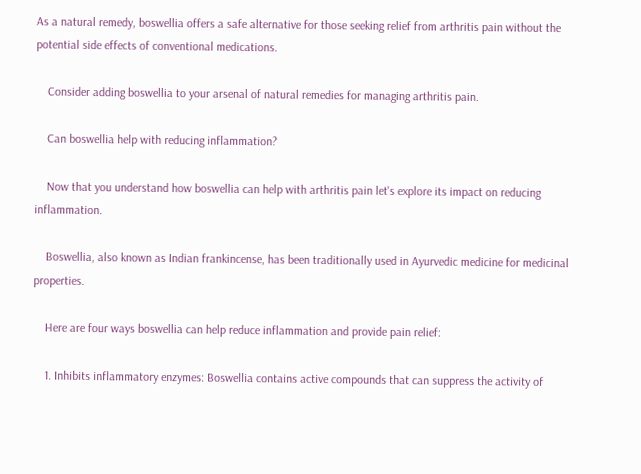As a natural remedy, boswellia offers a safe alternative for those seeking relief from arthritis pain without the potential side effects of conventional medications.

    Consider adding boswellia to your arsenal of natural remedies for managing arthritis pain.

    Can boswellia help with reducing inflammation?

    Now that you understand how boswellia can help with arthritis pain let's explore its impact on reducing inflammation.

    Boswellia, also known as Indian frankincense, has been traditionally used in Ayurvedic medicine for medicinal properties.

    Here are four ways boswellia can help reduce inflammation and provide pain relief:

    1. Inhibits inflammatory enzymes: Boswellia contains active compounds that can suppress the activity of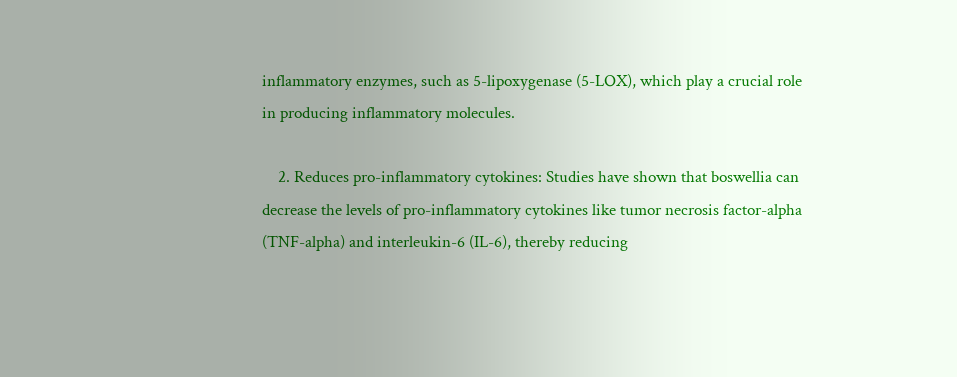inflammatory enzymes, such as 5-lipoxygenase (5-LOX), which play a crucial role in producing inflammatory molecules.

    2. Reduces pro-inflammatory cytokines: Studies have shown that boswellia can decrease the levels of pro-inflammatory cytokines like tumor necrosis factor-alpha (TNF-alpha) and interleukin-6 (IL-6), thereby reducing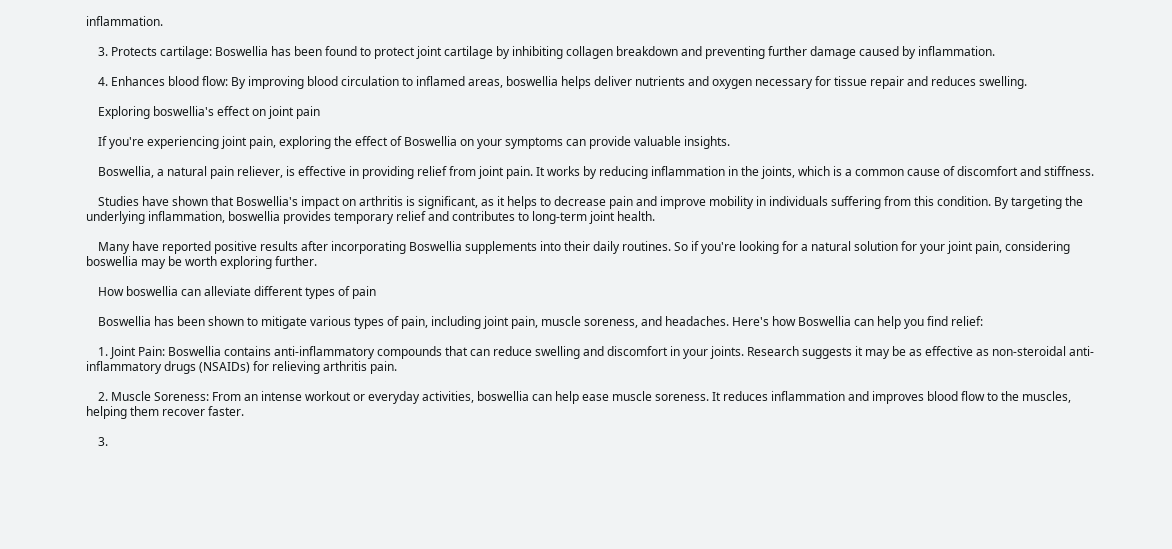inflammation.

    3. Protects cartilage: Boswellia has been found to protect joint cartilage by inhibiting collagen breakdown and preventing further damage caused by inflammation.

    4. Enhances blood flow: By improving blood circulation to inflamed areas, boswellia helps deliver nutrients and oxygen necessary for tissue repair and reduces swelling.

    Exploring boswellia's effect on joint pain

    If you're experiencing joint pain, exploring the effect of Boswellia on your symptoms can provide valuable insights.

    Boswellia, a natural pain reliever, is effective in providing relief from joint pain. It works by reducing inflammation in the joints, which is a common cause of discomfort and stiffness.

    Studies have shown that Boswellia's impact on arthritis is significant, as it helps to decrease pain and improve mobility in individuals suffering from this condition. By targeting the underlying inflammation, boswellia provides temporary relief and contributes to long-term joint health.

    Many have reported positive results after incorporating Boswellia supplements into their daily routines. So if you're looking for a natural solution for your joint pain, considering boswellia may be worth exploring further.

    How boswellia can alleviate different types of pain

    Boswellia has been shown to mitigate various types of pain, including joint pain, muscle soreness, and headaches. Here's how Boswellia can help you find relief:

    1. Joint Pain: Boswellia contains anti-inflammatory compounds that can reduce swelling and discomfort in your joints. Research suggests it may be as effective as non-steroidal anti-inflammatory drugs (NSAIDs) for relieving arthritis pain.

    2. Muscle Soreness: From an intense workout or everyday activities, boswellia can help ease muscle soreness. It reduces inflammation and improves blood flow to the muscles, helping them recover faster.

    3.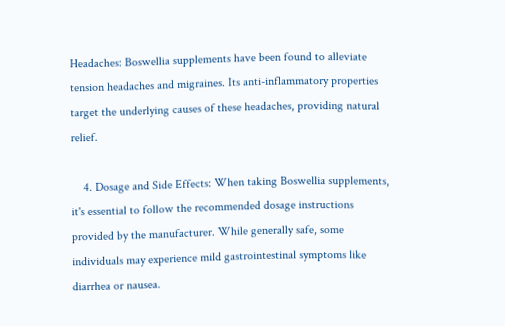Headaches: Boswellia supplements have been found to alleviate tension headaches and migraines. Its anti-inflammatory properties target the underlying causes of these headaches, providing natural relief.

    4. Dosage and Side Effects: When taking Boswellia supplements, it's essential to follow the recommended dosage instructions provided by the manufacturer. While generally safe, some individuals may experience mild gastrointestinal symptoms like diarrhea or nausea.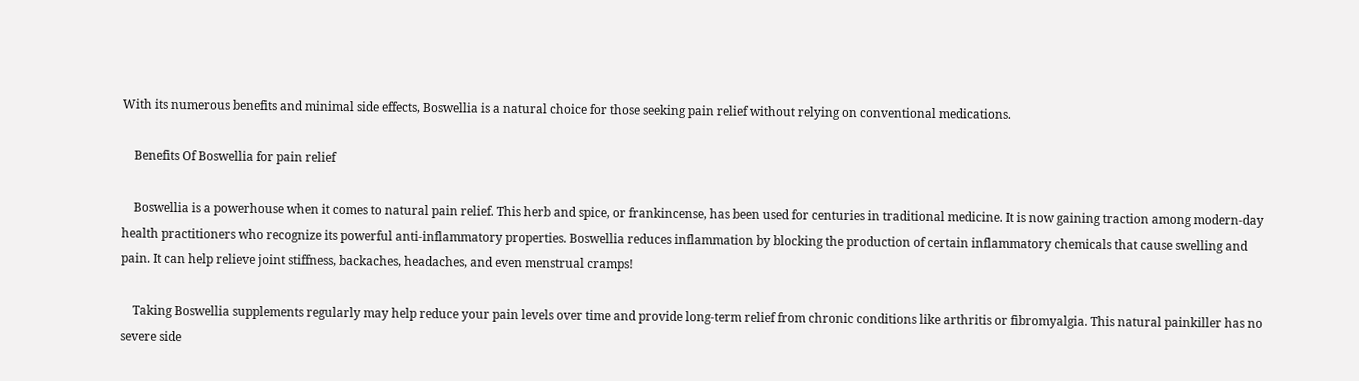With its numerous benefits and minimal side effects, Boswellia is a natural choice for those seeking pain relief without relying on conventional medications.

    Benefits Of Boswellia for pain relief

    Boswellia is a powerhouse when it comes to natural pain relief. This herb and spice, or frankincense, has been used for centuries in traditional medicine. It is now gaining traction among modern-day health practitioners who recognize its powerful anti-inflammatory properties. Boswellia reduces inflammation by blocking the production of certain inflammatory chemicals that cause swelling and pain. It can help relieve joint stiffness, backaches, headaches, and even menstrual cramps!

    Taking Boswellia supplements regularly may help reduce your pain levels over time and provide long-term relief from chronic conditions like arthritis or fibromyalgia. This natural painkiller has no severe side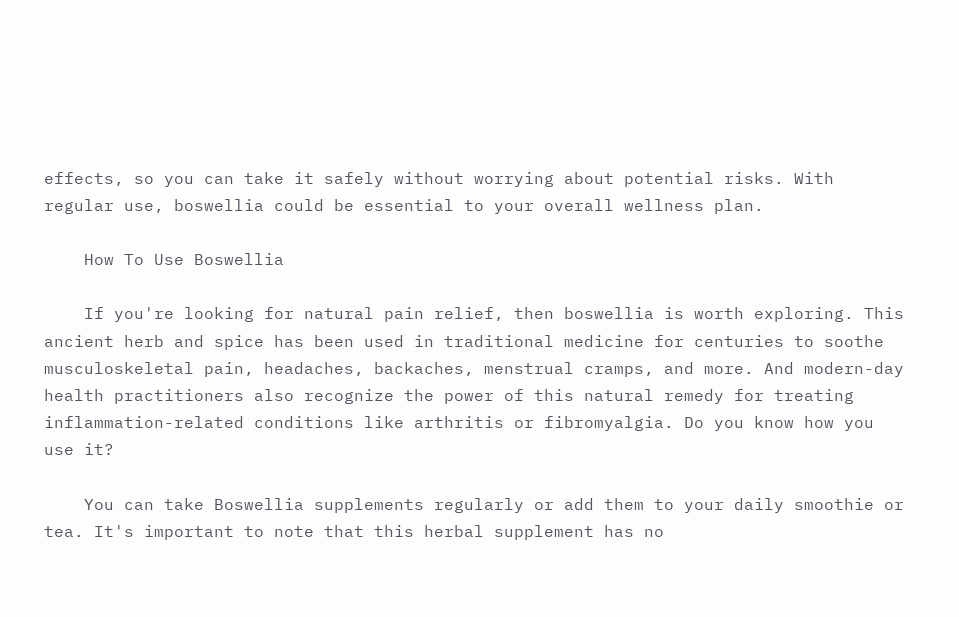effects, so you can take it safely without worrying about potential risks. With regular use, boswellia could be essential to your overall wellness plan.

    How To Use Boswellia

    If you're looking for natural pain relief, then boswellia is worth exploring. This ancient herb and spice has been used in traditional medicine for centuries to soothe musculoskeletal pain, headaches, backaches, menstrual cramps, and more. And modern-day health practitioners also recognize the power of this natural remedy for treating inflammation-related conditions like arthritis or fibromyalgia. Do you know how you use it?

    You can take Boswellia supplements regularly or add them to your daily smoothie or tea. It's important to note that this herbal supplement has no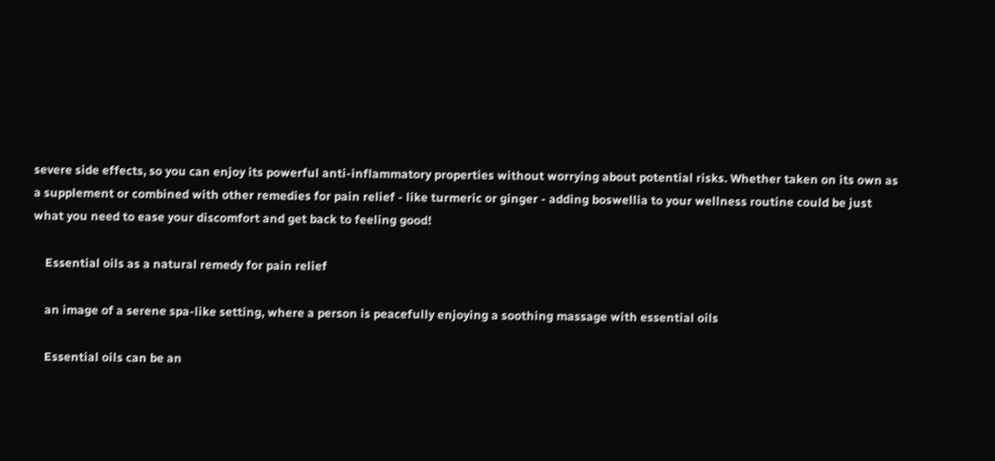severe side effects, so you can enjoy its powerful anti-inflammatory properties without worrying about potential risks. Whether taken on its own as a supplement or combined with other remedies for pain relief - like turmeric or ginger - adding boswellia to your wellness routine could be just what you need to ease your discomfort and get back to feeling good!

    Essential oils as a natural remedy for pain relief

    an image of a serene spa-like setting, where a person is peacefully enjoying a soothing massage with essential oils

    Essential oils can be an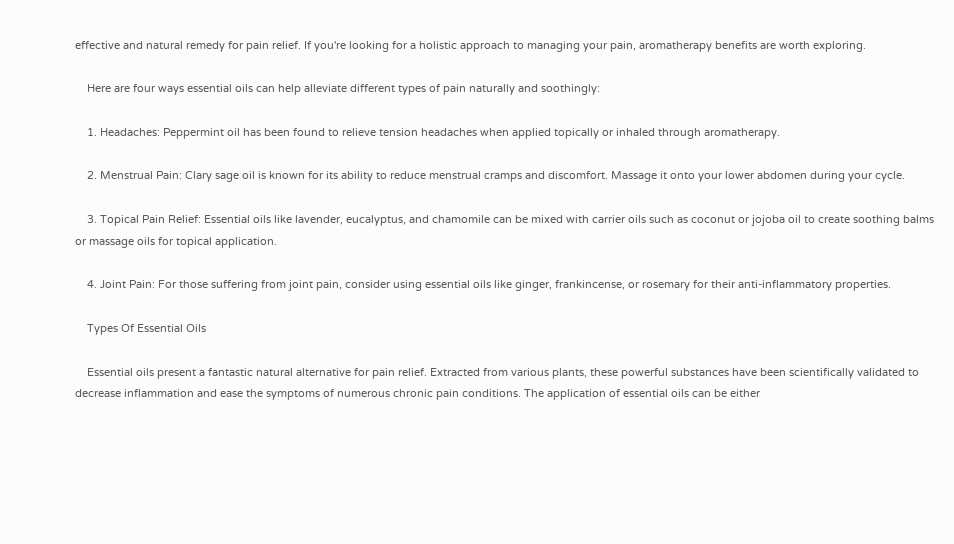effective and natural remedy for pain relief. If you're looking for a holistic approach to managing your pain, aromatherapy benefits are worth exploring.

    Here are four ways essential oils can help alleviate different types of pain naturally and soothingly:

    1. Headaches: Peppermint oil has been found to relieve tension headaches when applied topically or inhaled through aromatherapy.

    2. Menstrual Pain: Clary sage oil is known for its ability to reduce menstrual cramps and discomfort. Massage it onto your lower abdomen during your cycle.

    3. Topical Pain Relief: Essential oils like lavender, eucalyptus, and chamomile can be mixed with carrier oils such as coconut or jojoba oil to create soothing balms or massage oils for topical application.

    4. Joint Pain: For those suffering from joint pain, consider using essential oils like ginger, frankincense, or rosemary for their anti-inflammatory properties.

    Types Of Essential Oils

    Essential oils present a fantastic natural alternative for pain relief. Extracted from various plants, these powerful substances have been scientifically validated to decrease inflammation and ease the symptoms of numerous chronic pain conditions. The application of essential oils can be either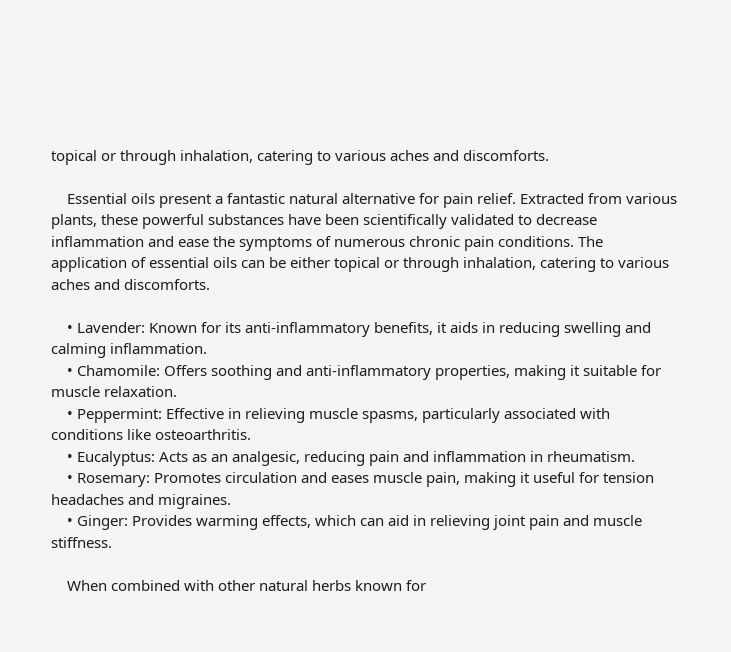topical or through inhalation, catering to various aches and discomforts.

    Essential oils present a fantastic natural alternative for pain relief. Extracted from various plants, these powerful substances have been scientifically validated to decrease inflammation and ease the symptoms of numerous chronic pain conditions. The application of essential oils can be either topical or through inhalation, catering to various aches and discomforts.

    • Lavender: Known for its anti-inflammatory benefits, it aids in reducing swelling and calming inflammation.
    • Chamomile: Offers soothing and anti-inflammatory properties, making it suitable for muscle relaxation.
    • Peppermint: Effective in relieving muscle spasms, particularly associated with conditions like osteoarthritis.
    • Eucalyptus: Acts as an analgesic, reducing pain and inflammation in rheumatism.
    • Rosemary: Promotes circulation and eases muscle pain, making it useful for tension headaches and migraines.
    • Ginger: Provides warming effects, which can aid in relieving joint pain and muscle stiffness.

    When combined with other natural herbs known for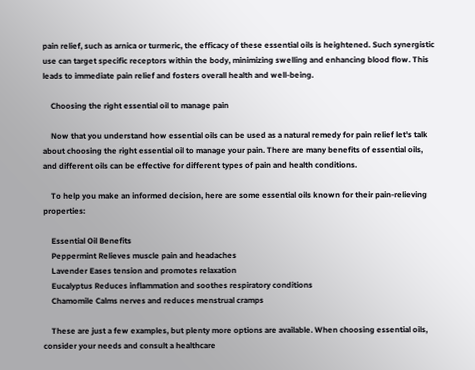pain relief, such as arnica or turmeric, the efficacy of these essential oils is heightened. Such synergistic use can target specific receptors within the body, minimizing swelling and enhancing blood flow. This leads to immediate pain relief and fosters overall health and well-being.

    Choosing the right essential oil to manage pain

    Now that you understand how essential oils can be used as a natural remedy for pain relief let's talk about choosing the right essential oil to manage your pain. There are many benefits of essential oils, and different oils can be effective for different types of pain and health conditions.

    To help you make an informed decision, here are some essential oils known for their pain-relieving properties:

    Essential Oil Benefits
    Peppermint Relieves muscle pain and headaches
    Lavender Eases tension and promotes relaxation
    Eucalyptus Reduces inflammation and soothes respiratory conditions
    Chamomile Calms nerves and reduces menstrual cramps

    These are just a few examples, but plenty more options are available. When choosing essential oils, consider your needs and consult a healthcare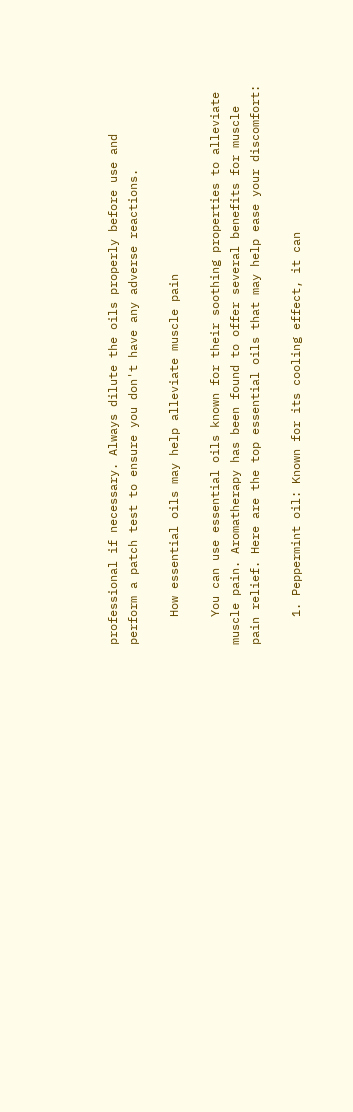professional if necessary. Always dilute the oils properly before use and perform a patch test to ensure you don't have any adverse reactions.

    How essential oils may help alleviate muscle pain

    You can use essential oils known for their soothing properties to alleviate muscle pain. Aromatherapy has been found to offer several benefits for muscle pain relief. Here are the top essential oils that may help ease your discomfort:

    1. Peppermint oil: Known for its cooling effect, it can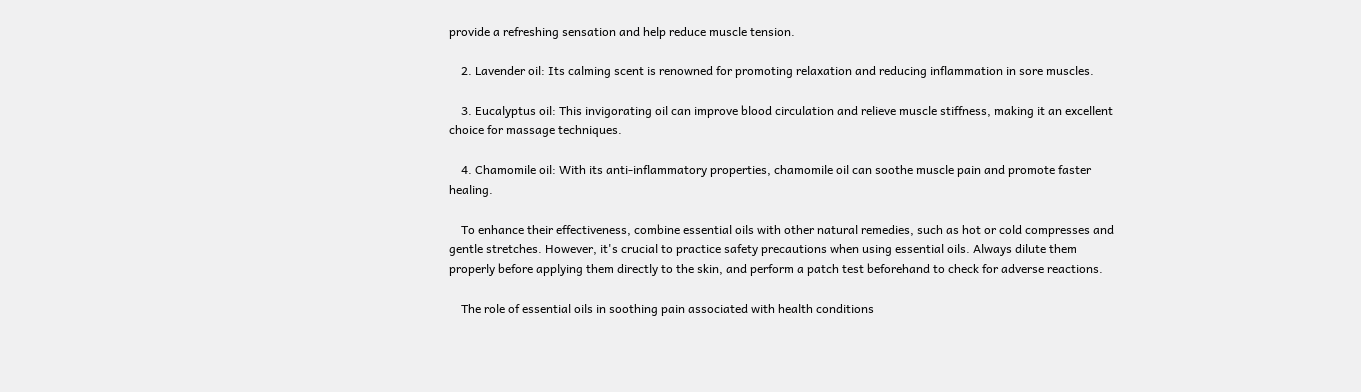provide a refreshing sensation and help reduce muscle tension.

    2. Lavender oil: Its calming scent is renowned for promoting relaxation and reducing inflammation in sore muscles.

    3. Eucalyptus oil: This invigorating oil can improve blood circulation and relieve muscle stiffness, making it an excellent choice for massage techniques.

    4. Chamomile oil: With its anti-inflammatory properties, chamomile oil can soothe muscle pain and promote faster healing.

    To enhance their effectiveness, combine essential oils with other natural remedies, such as hot or cold compresses and gentle stretches. However, it's crucial to practice safety precautions when using essential oils. Always dilute them properly before applying them directly to the skin, and perform a patch test beforehand to check for adverse reactions.

    The role of essential oils in soothing pain associated with health conditions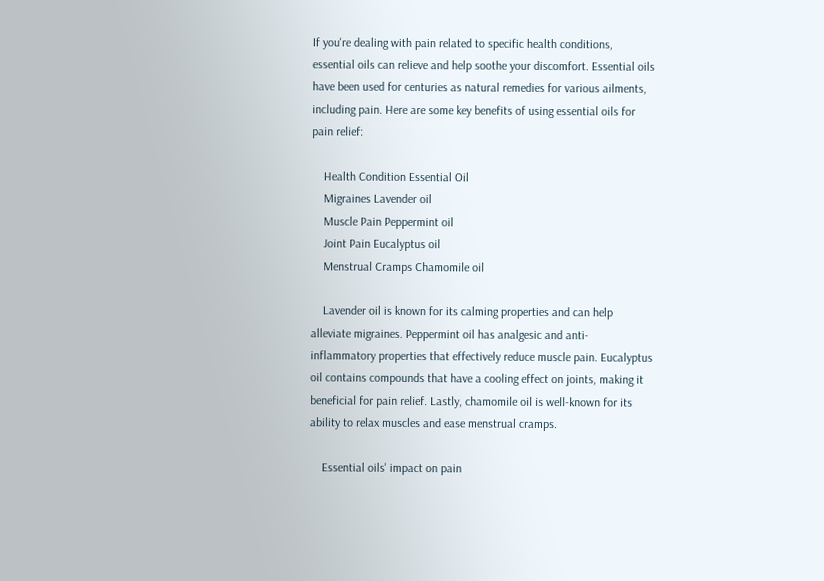If you're dealing with pain related to specific health conditions, essential oils can relieve and help soothe your discomfort. Essential oils have been used for centuries as natural remedies for various ailments, including pain. Here are some key benefits of using essential oils for pain relief:

    Health Condition Essential Oil
    Migraines Lavender oil
    Muscle Pain Peppermint oil
    Joint Pain Eucalyptus oil
    Menstrual Cramps Chamomile oil

    Lavender oil is known for its calming properties and can help alleviate migraines. Peppermint oil has analgesic and anti-inflammatory properties that effectively reduce muscle pain. Eucalyptus oil contains compounds that have a cooling effect on joints, making it beneficial for pain relief. Lastly, chamomile oil is well-known for its ability to relax muscles and ease menstrual cramps.

    Essential oils' impact on pain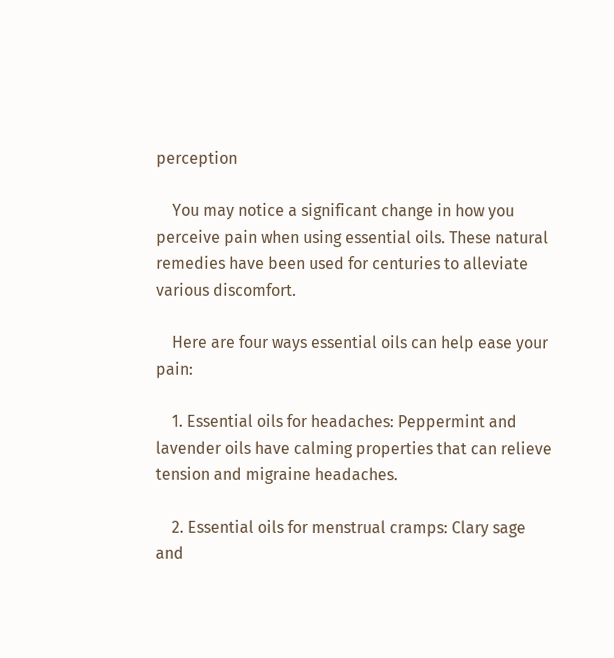perception

    You may notice a significant change in how you perceive pain when using essential oils. These natural remedies have been used for centuries to alleviate various discomfort.

    Here are four ways essential oils can help ease your pain:

    1. Essential oils for headaches: Peppermint and lavender oils have calming properties that can relieve tension and migraine headaches.

    2. Essential oils for menstrual cramps: Clary sage and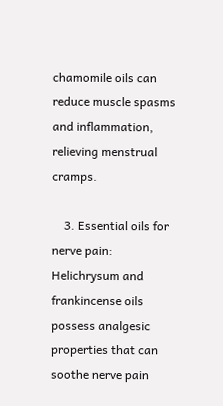chamomile oils can reduce muscle spasms and inflammation, relieving menstrual cramps.

    3. Essential oils for nerve pain: Helichrysum and frankincense oils possess analgesic properties that can soothe nerve pain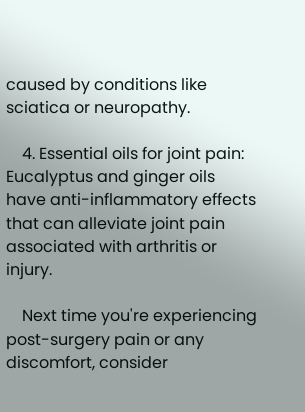caused by conditions like sciatica or neuropathy.

    4. Essential oils for joint pain: Eucalyptus and ginger oils have anti-inflammatory effects that can alleviate joint pain associated with arthritis or injury.

    Next time you're experiencing post-surgery pain or any discomfort, consider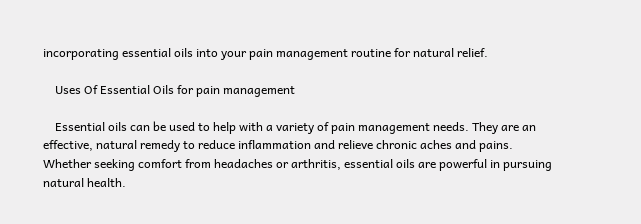incorporating essential oils into your pain management routine for natural relief.

    Uses Of Essential Oils for pain management

    Essential oils can be used to help with a variety of pain management needs. They are an effective, natural remedy to reduce inflammation and relieve chronic aches and pains. Whether seeking comfort from headaches or arthritis, essential oils are powerful in pursuing natural health.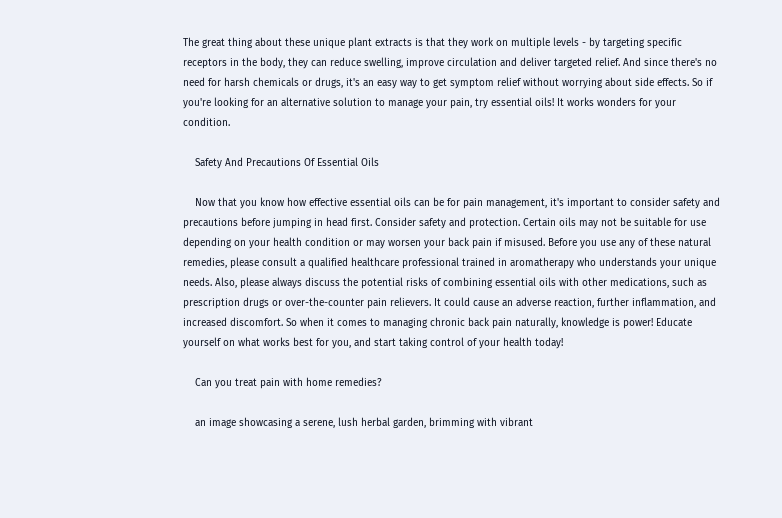The great thing about these unique plant extracts is that they work on multiple levels - by targeting specific receptors in the body, they can reduce swelling, improve circulation and deliver targeted relief. And since there's no need for harsh chemicals or drugs, it's an easy way to get symptom relief without worrying about side effects. So if you're looking for an alternative solution to manage your pain, try essential oils! It works wonders for your condition.

    Safety And Precautions Of Essential Oils

    Now that you know how effective essential oils can be for pain management, it's important to consider safety and precautions before jumping in head first. Consider safety and protection. Certain oils may not be suitable for use depending on your health condition or may worsen your back pain if misused. Before you use any of these natural remedies, please consult a qualified healthcare professional trained in aromatherapy who understands your unique needs. Also, please always discuss the potential risks of combining essential oils with other medications, such as prescription drugs or over-the-counter pain relievers. It could cause an adverse reaction, further inflammation, and increased discomfort. So when it comes to managing chronic back pain naturally, knowledge is power! Educate yourself on what works best for you, and start taking control of your health today!

    Can you treat pain with home remedies?

    an image showcasing a serene, lush herbal garden, brimming with vibrant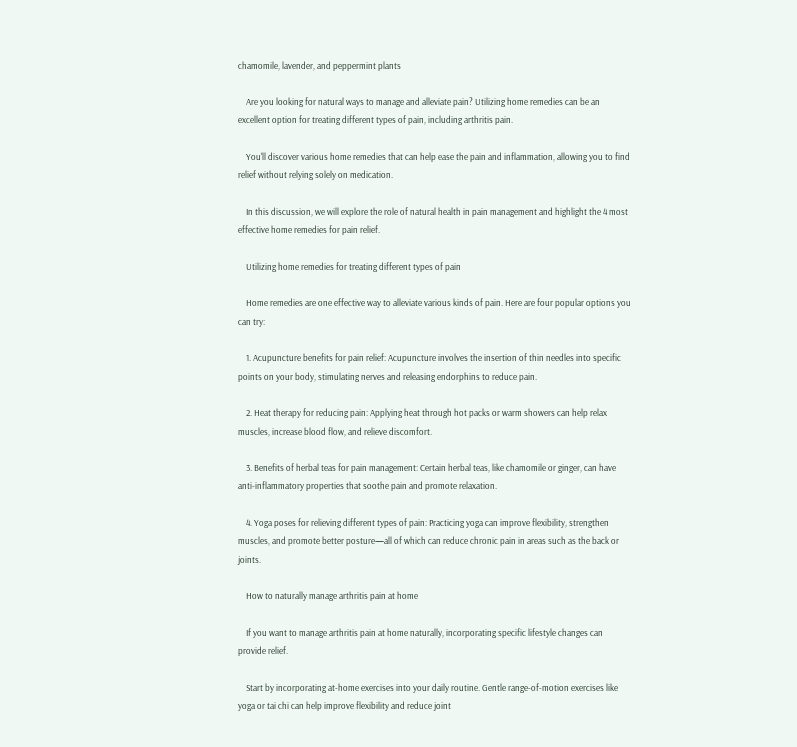chamomile, lavender, and peppermint plants

    Are you looking for natural ways to manage and alleviate pain? Utilizing home remedies can be an excellent option for treating different types of pain, including arthritis pain.

    You'll discover various home remedies that can help ease the pain and inflammation, allowing you to find relief without relying solely on medication.

    In this discussion, we will explore the role of natural health in pain management and highlight the 4 most effective home remedies for pain relief.

    Utilizing home remedies for treating different types of pain

    Home remedies are one effective way to alleviate various kinds of pain. Here are four popular options you can try:

    1. Acupuncture benefits for pain relief: Acupuncture involves the insertion of thin needles into specific points on your body, stimulating nerves and releasing endorphins to reduce pain.

    2. Heat therapy for reducing pain: Applying heat through hot packs or warm showers can help relax muscles, increase blood flow, and relieve discomfort.

    3. Benefits of herbal teas for pain management: Certain herbal teas, like chamomile or ginger, can have anti-inflammatory properties that soothe pain and promote relaxation.

    4. Yoga poses for relieving different types of pain: Practicing yoga can improve flexibility, strengthen muscles, and promote better posture—all of which can reduce chronic pain in areas such as the back or joints.

    How to naturally manage arthritis pain at home

    If you want to manage arthritis pain at home naturally, incorporating specific lifestyle changes can provide relief.

    Start by incorporating at-home exercises into your daily routine. Gentle range-of-motion exercises like yoga or tai chi can help improve flexibility and reduce joint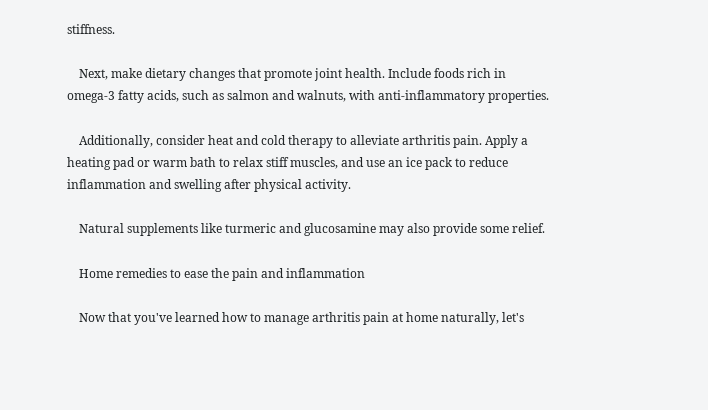stiffness.

    Next, make dietary changes that promote joint health. Include foods rich in omega-3 fatty acids, such as salmon and walnuts, with anti-inflammatory properties.

    Additionally, consider heat and cold therapy to alleviate arthritis pain. Apply a heating pad or warm bath to relax stiff muscles, and use an ice pack to reduce inflammation and swelling after physical activity.

    Natural supplements like turmeric and glucosamine may also provide some relief.

    Home remedies to ease the pain and inflammation

    Now that you've learned how to manage arthritis pain at home naturally, let's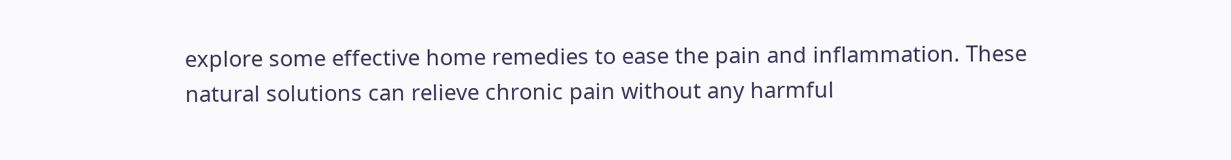explore some effective home remedies to ease the pain and inflammation. These natural solutions can relieve chronic pain without any harmful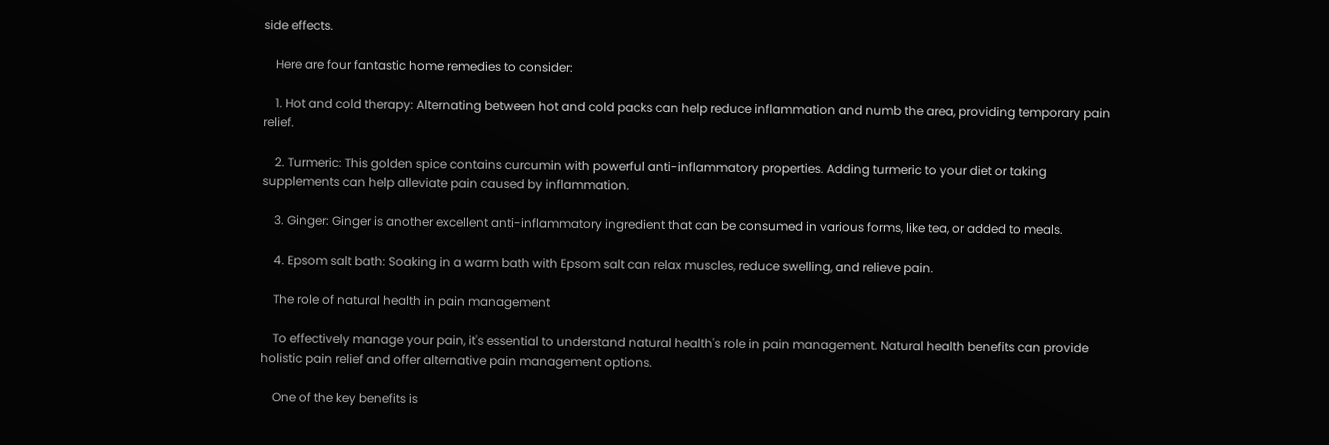side effects.

    Here are four fantastic home remedies to consider:

    1. Hot and cold therapy: Alternating between hot and cold packs can help reduce inflammation and numb the area, providing temporary pain relief.

    2. Turmeric: This golden spice contains curcumin with powerful anti-inflammatory properties. Adding turmeric to your diet or taking supplements can help alleviate pain caused by inflammation.

    3. Ginger: Ginger is another excellent anti-inflammatory ingredient that can be consumed in various forms, like tea, or added to meals.

    4. Epsom salt bath: Soaking in a warm bath with Epsom salt can relax muscles, reduce swelling, and relieve pain.

    The role of natural health in pain management

    To effectively manage your pain, it's essential to understand natural health's role in pain management. Natural health benefits can provide holistic pain relief and offer alternative pain management options.

    One of the key benefits is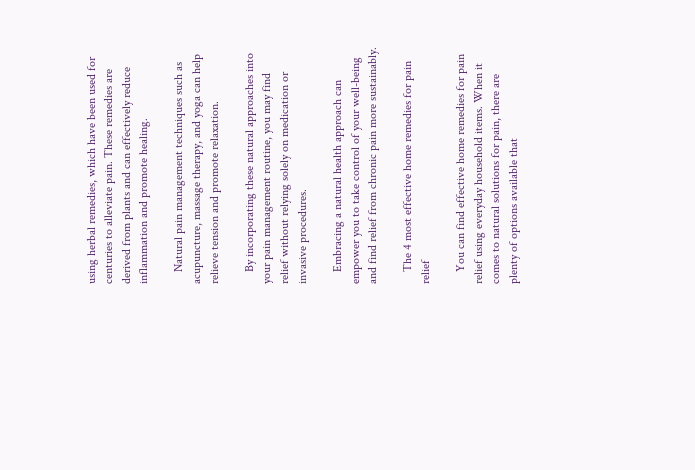using herbal remedies, which have been used for centuries to alleviate pain. These remedies are derived from plants and can effectively reduce inflammation and promote healing.

    Natural pain management techniques such as acupuncture, massage therapy, and yoga can help relieve tension and promote relaxation.

    By incorporating these natural approaches into your pain management routine, you may find relief without relying solely on medication or invasive procedures.

    Embracing a natural health approach can empower you to take control of your well-being and find relief from chronic pain more sustainably.

    The 4 most effective home remedies for pain relief

    You can find effective home remedies for pain relief using everyday household items. When it comes to natural solutions for pain, there are plenty of options available that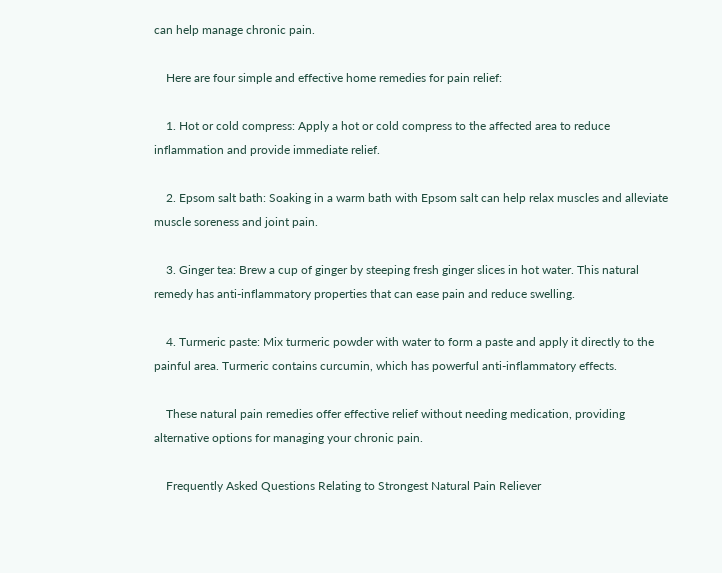can help manage chronic pain.

    Here are four simple and effective home remedies for pain relief:

    1. Hot or cold compress: Apply a hot or cold compress to the affected area to reduce inflammation and provide immediate relief.

    2. Epsom salt bath: Soaking in a warm bath with Epsom salt can help relax muscles and alleviate muscle soreness and joint pain.

    3. Ginger tea: Brew a cup of ginger by steeping fresh ginger slices in hot water. This natural remedy has anti-inflammatory properties that can ease pain and reduce swelling.

    4. Turmeric paste: Mix turmeric powder with water to form a paste and apply it directly to the painful area. Turmeric contains curcumin, which has powerful anti-inflammatory effects.

    These natural pain remedies offer effective relief without needing medication, providing alternative options for managing your chronic pain.

    Frequently Asked Questions Relating to Strongest Natural Pain Reliever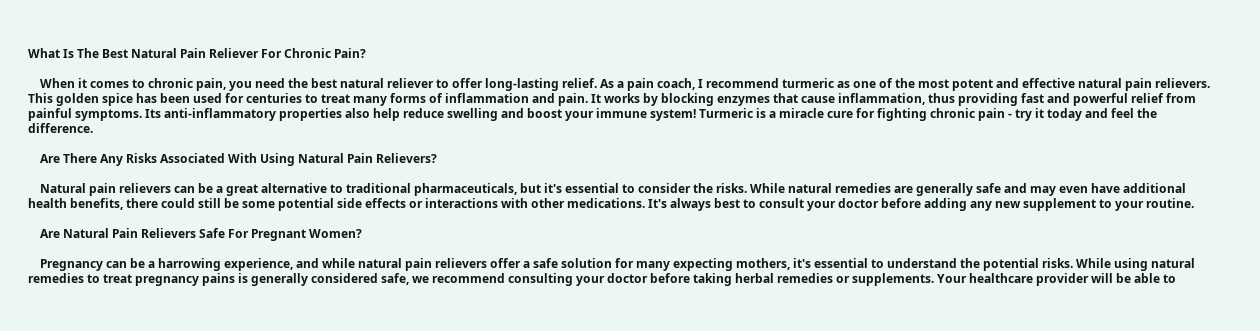What Is The Best Natural Pain Reliever For Chronic Pain?

    When it comes to chronic pain, you need the best natural reliever to offer long-lasting relief. As a pain coach, I recommend turmeric as one of the most potent and effective natural pain relievers. This golden spice has been used for centuries to treat many forms of inflammation and pain. It works by blocking enzymes that cause inflammation, thus providing fast and powerful relief from painful symptoms. Its anti-inflammatory properties also help reduce swelling and boost your immune system! Turmeric is a miracle cure for fighting chronic pain - try it today and feel the difference.

    Are There Any Risks Associated With Using Natural Pain Relievers?

    Natural pain relievers can be a great alternative to traditional pharmaceuticals, but it's essential to consider the risks. While natural remedies are generally safe and may even have additional health benefits, there could still be some potential side effects or interactions with other medications. It's always best to consult your doctor before adding any new supplement to your routine.

    Are Natural Pain Relievers Safe For Pregnant Women?

    Pregnancy can be a harrowing experience, and while natural pain relievers offer a safe solution for many expecting mothers, it's essential to understand the potential risks. While using natural remedies to treat pregnancy pains is generally considered safe, we recommend consulting your doctor before taking herbal remedies or supplements. Your healthcare provider will be able to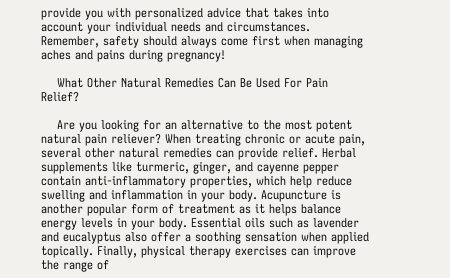provide you with personalized advice that takes into account your individual needs and circumstances. Remember, safety should always come first when managing aches and pains during pregnancy!

    What Other Natural Remedies Can Be Used For Pain Relief?

    Are you looking for an alternative to the most potent natural pain reliever? When treating chronic or acute pain, several other natural remedies can provide relief. Herbal supplements like turmeric, ginger, and cayenne pepper contain anti-inflammatory properties, which help reduce swelling and inflammation in your body. Acupuncture is another popular form of treatment as it helps balance energy levels in your body. Essential oils such as lavender and eucalyptus also offer a soothing sensation when applied topically. Finally, physical therapy exercises can improve the range of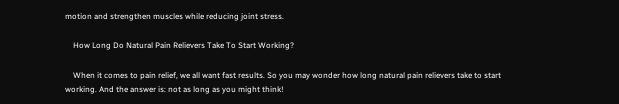motion and strengthen muscles while reducing joint stress.

    How Long Do Natural Pain Relievers Take To Start Working?

    When it comes to pain relief, we all want fast results. So you may wonder how long natural pain relievers take to start working. And the answer is: not as long as you might think!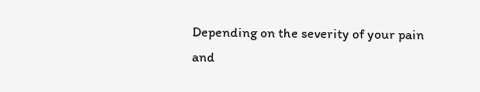Depending on the severity of your pain and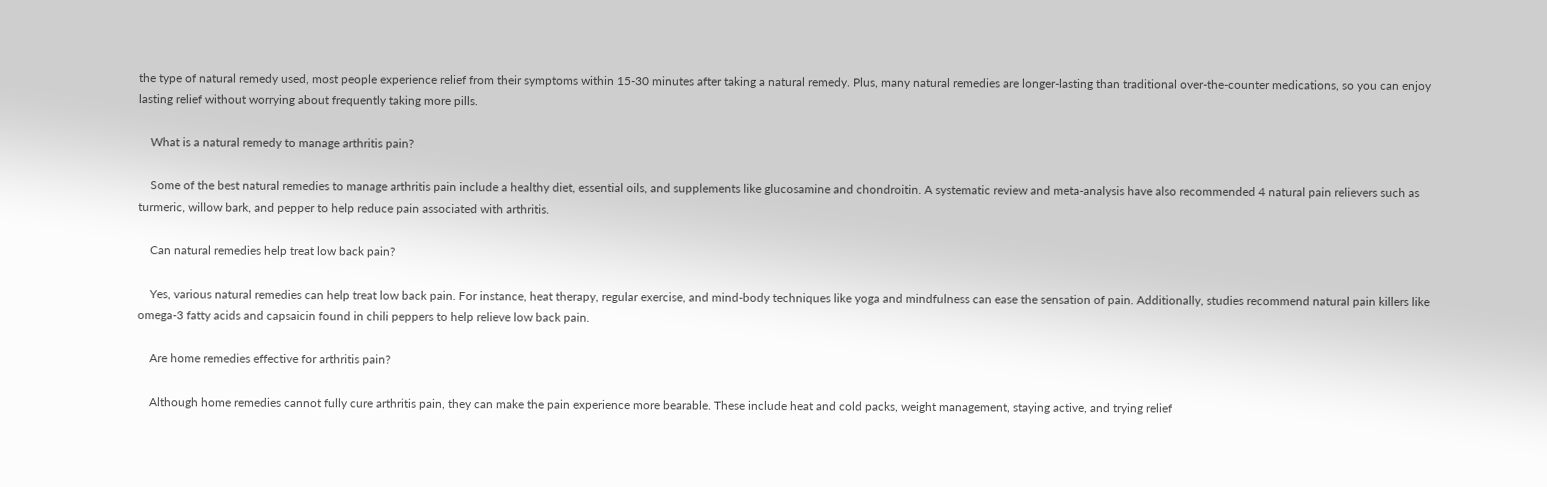the type of natural remedy used, most people experience relief from their symptoms within 15-30 minutes after taking a natural remedy. Plus, many natural remedies are longer-lasting than traditional over-the-counter medications, so you can enjoy lasting relief without worrying about frequently taking more pills.

    What is a natural remedy to manage arthritis pain?

    Some of the best natural remedies to manage arthritis pain include a healthy diet, essential oils, and supplements like glucosamine and chondroitin. A systematic review and meta-analysis have also recommended 4 natural pain relievers such as turmeric, willow bark, and pepper to help reduce pain associated with arthritis.

    Can natural remedies help treat low back pain?

    Yes, various natural remedies can help treat low back pain. For instance, heat therapy, regular exercise, and mind-body techniques like yoga and mindfulness can ease the sensation of pain. Additionally, studies recommend natural pain killers like omega-3 fatty acids and capsaicin found in chili peppers to help relieve low back pain.

    Are home remedies effective for arthritis pain?

    Although home remedies cannot fully cure arthritis pain, they can make the pain experience more bearable. These include heat and cold packs, weight management, staying active, and trying relief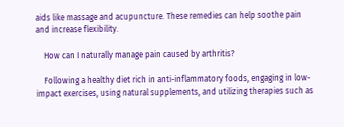aids like massage and acupuncture. These remedies can help soothe pain and increase flexibility.

    How can I naturally manage pain caused by arthritis?

    Following a healthy diet rich in anti-inflammatory foods, engaging in low-impact exercises, using natural supplements, and utilizing therapies such as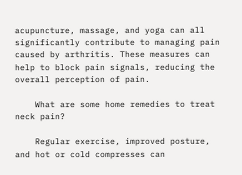acupuncture, massage, and yoga can all significantly contribute to managing pain caused by arthritis. These measures can help to block pain signals, reducing the overall perception of pain.

    What are some home remedies to treat neck pain?

    Regular exercise, improved posture, and hot or cold compresses can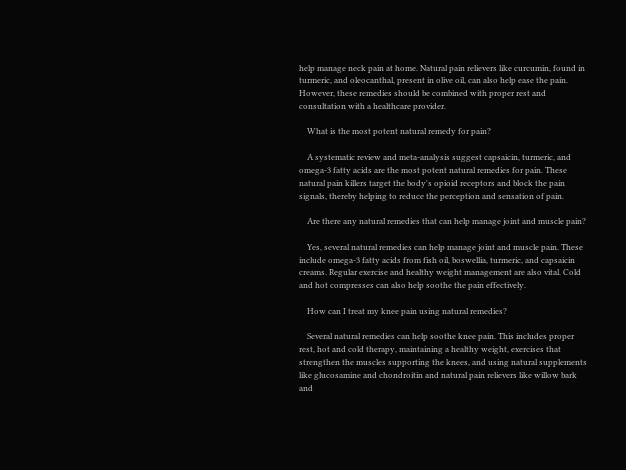help manage neck pain at home. Natural pain relievers like curcumin, found in turmeric, and oleocanthal, present in olive oil, can also help ease the pain. However, these remedies should be combined with proper rest and consultation with a healthcare provider.

    What is the most potent natural remedy for pain?

    A systematic review and meta-analysis suggest capsaicin, turmeric, and omega-3 fatty acids are the most potent natural remedies for pain. These natural pain killers target the body's opioid receptors and block the pain signals, thereby helping to reduce the perception and sensation of pain.

    Are there any natural remedies that can help manage joint and muscle pain?

    Yes, several natural remedies can help manage joint and muscle pain. These include omega-3 fatty acids from fish oil, boswellia, turmeric, and capsaicin creams. Regular exercise and healthy weight management are also vital. Cold and hot compresses can also help soothe the pain effectively.

    How can I treat my knee pain using natural remedies?

    Several natural remedies can help soothe knee pain. This includes proper rest, hot and cold therapy, maintaining a healthy weight, exercises that strengthen the muscles supporting the knees, and using natural supplements like glucosamine and chondroitin and natural pain relievers like willow bark and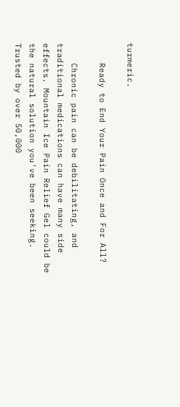turmeric.

    Ready to End Your Pain Once and For All?

    Chronic pain can be debilitating, and traditional medications can have many side effects. Mountain Ice Pain Relief Gel could be the natural solution you've been seeking. Trusted by over 50,000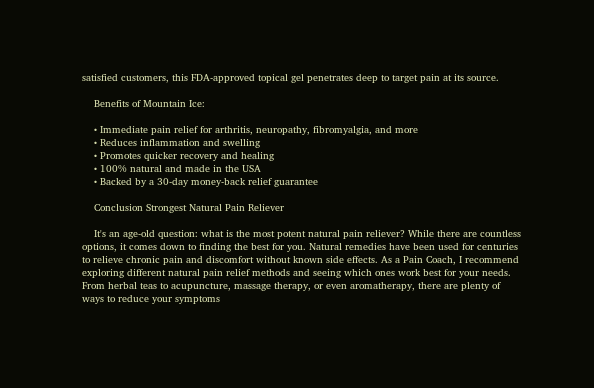satisfied customers, this FDA-approved topical gel penetrates deep to target pain at its source.

    Benefits of Mountain Ice:

    • Immediate pain relief for arthritis, neuropathy, fibromyalgia, and more
    • Reduces inflammation and swelling
    • Promotes quicker recovery and healing
    • 100% natural and made in the USA
    • Backed by a 30-day money-back relief guarantee

    Conclusion Strongest Natural Pain Reliever

    It's an age-old question: what is the most potent natural pain reliever? While there are countless options, it comes down to finding the best for you. Natural remedies have been used for centuries to relieve chronic pain and discomfort without known side effects. As a Pain Coach, I recommend exploring different natural pain relief methods and seeing which ones work best for your needs. From herbal teas to acupuncture, massage therapy, or even aromatherapy, there are plenty of ways to reduce your symptoms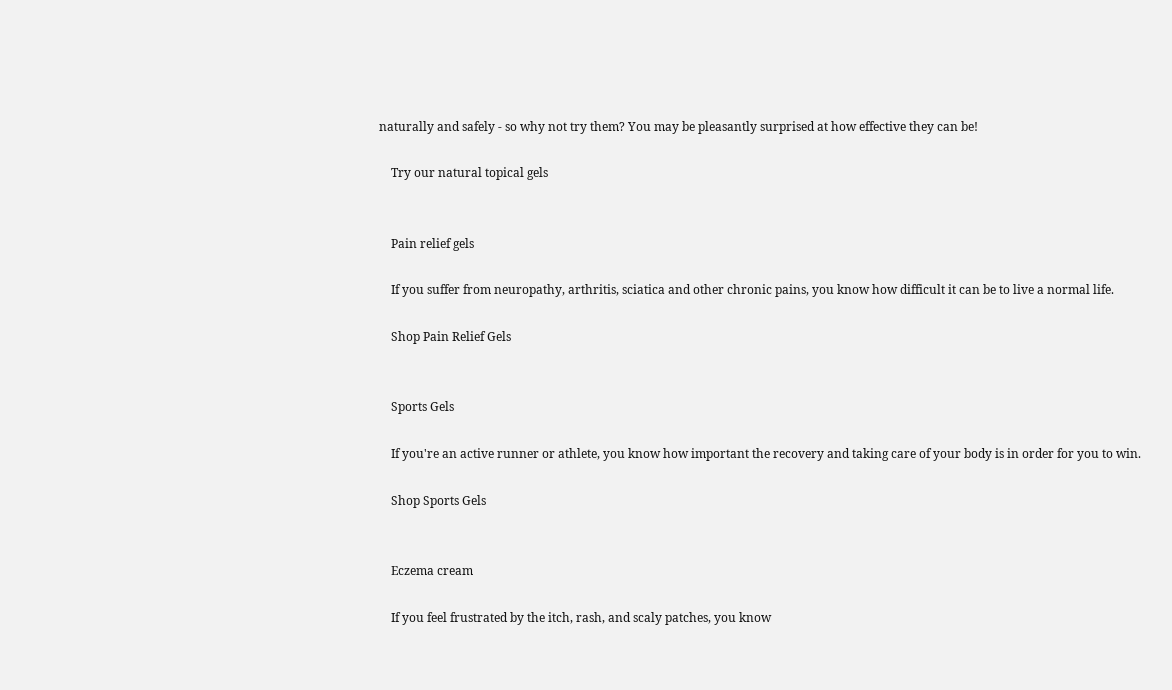naturally and safely - so why not try them? You may be pleasantly surprised at how effective they can be!

    Try our natural topical gels


    Pain relief gels

    If you suffer from neuropathy, arthritis, sciatica and other chronic pains, you know how difficult it can be to live a normal life.

    Shop Pain Relief Gels


    Sports Gels

    If you're an active runner or athlete, you know how important the recovery and taking care of your body is in order for you to win.

    Shop Sports Gels


    Eczema cream

    If you feel frustrated by the itch, rash, and scaly patches, you know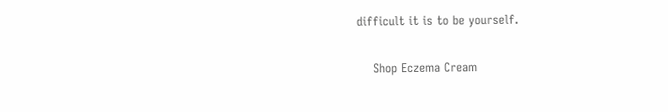difficult it is to be yourself.

    Shop Eczema Cream